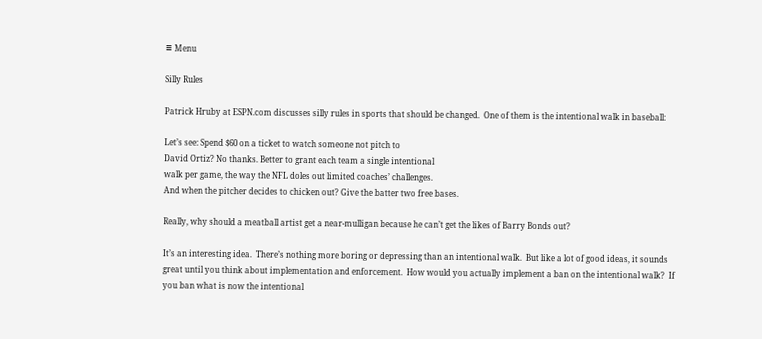≡ Menu

Silly Rules

Patrick Hruby at ESPN.com discusses silly rules in sports that should be changed.  One of them is the intentional walk in baseball:

Let’s see: Spend $60 on a ticket to watch someone not pitch to
David Ortiz? No thanks. Better to grant each team a single intentional
walk per game, the way the NFL doles out limited coaches’ challenges.
And when the pitcher decides to chicken out? Give the batter two free bases.

Really, why should a meatball artist get a near-mulligan because he can’t get the likes of Barry Bonds out?

It’s an interesting idea.  There’s nothing more boring or depressing than an intentional walk.  But like a lot of good ideas, it sounds great until you think about implementation and enforcement.  How would you actually implement a ban on the intentional walk?  If you ban what is now the intentional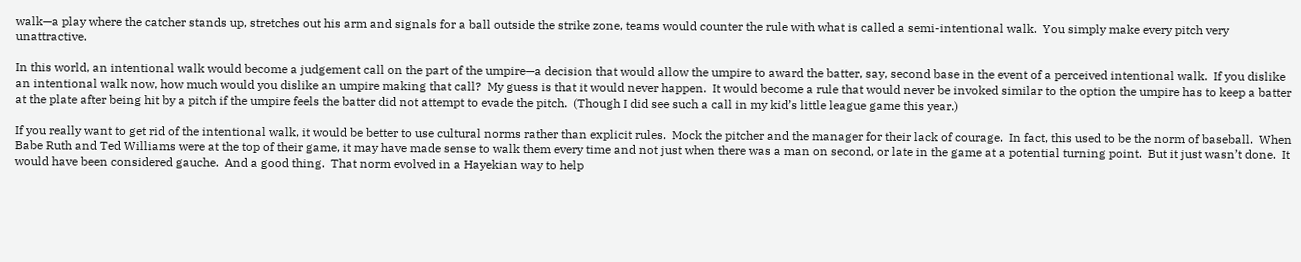walk—a play where the catcher stands up, stretches out his arm and signals for a ball outside the strike zone, teams would counter the rule with what is called a semi-intentional walk.  You simply make every pitch very unattractive.

In this world, an intentional walk would become a judgement call on the part of the umpire—a decision that would allow the umpire to award the batter, say, second base in the event of a perceived intentional walk.  If you dislike an intentional walk now, how much would you dislike an umpire making that call?  My guess is that it would never happen.  It would become a rule that would never be invoked similar to the option the umpire has to keep a batter at the plate after being hit by a pitch if the umpire feels the batter did not attempt to evade the pitch.  (Though I did see such a call in my kid’s little league game this year.)

If you really want to get rid of the intentional walk, it would be better to use cultural norms rather than explicit rules.  Mock the pitcher and the manager for their lack of courage.  In fact, this used to be the norm of baseball.  When Babe Ruth and Ted Williams were at the top of their game, it may have made sense to walk them every time and not just when there was a man on second, or late in the game at a potential turning point.  But it just wasn’t done.  It would have been considered gauche.  And a good thing.  That norm evolved in a Hayekian way to help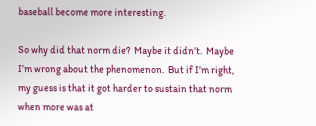baseball become more interesting.

So why did that norm die?  Maybe it didn’t.  Maybe I’m wrong about the phenomenon.  But if I’m right, my guess is that it got harder to sustain that norm when more was at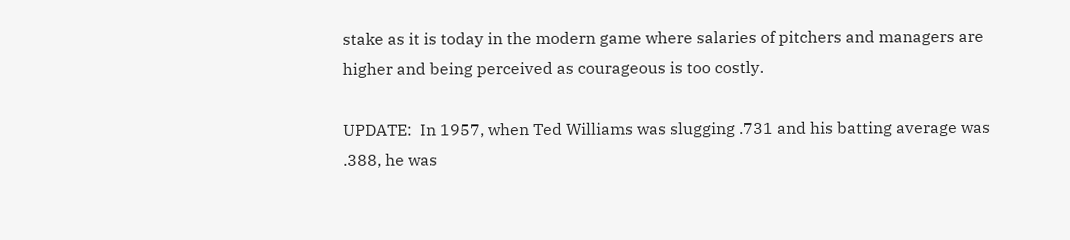stake as it is today in the modern game where salaries of pitchers and managers are higher and being perceived as courageous is too costly.

UPDATE:  In 1957, when Ted Williams was slugging .731 and his batting average was .388, he was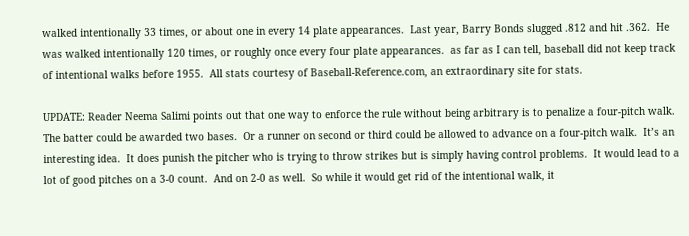walked intentionally 33 times, or about one in every 14 plate appearances.  Last year, Barry Bonds slugged .812 and hit .362.  He was walked intentionally 120 times, or roughly once every four plate appearances.  as far as I can tell, baseball did not keep track of intentional walks before 1955.  All stats courtesy of Baseball-Reference.com, an extraordinary site for stats.

UPDATE: Reader Neema Salimi points out that one way to enforce the rule without being arbitrary is to penalize a four-pitch walk.  The batter could be awarded two bases.  Or a runner on second or third could be allowed to advance on a four-pitch walk.  It’s an interesting idea.  It does punish the pitcher who is trying to throw strikes but is simply having control problems.  It would lead to a lot of good pitches on a 3-0 count.  And on 2-0 as well.  So while it would get rid of the intentional walk, it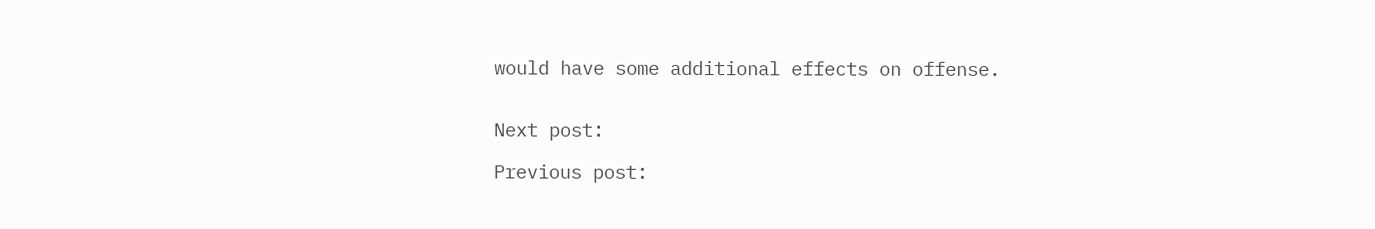would have some additional effects on offense.


Next post:

Previous post: